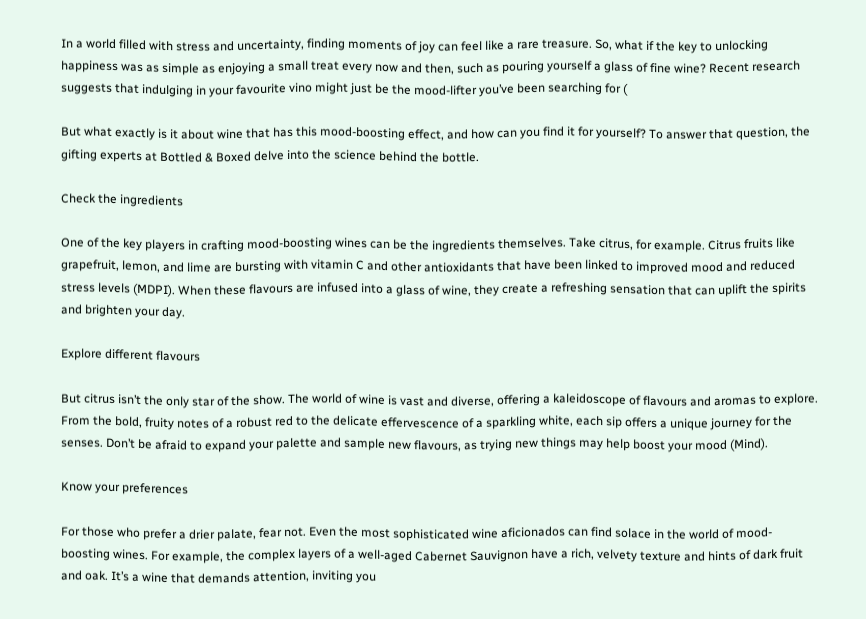In a world filled with stress and uncertainty, finding moments of joy can feel like a rare treasure. So, what if the key to unlocking happiness was as simple as enjoying a small treat every now and then, such as pouring yourself a glass of fine wine? Recent research suggests that indulging in your favourite vino might just be the mood-lifter you’ve been searching for (

But what exactly is it about wine that has this mood-boosting effect, and how can you find it for yourself? To answer that question, the gifting experts at Bottled & Boxed delve into the science behind the bottle.

Check the ingredients

One of the key players in crafting mood-boosting wines can be the ingredients themselves. Take citrus, for example. Citrus fruits like grapefruit, lemon, and lime are bursting with vitamin C and other antioxidants that have been linked to improved mood and reduced stress levels (MDPI). When these flavours are infused into a glass of wine, they create a refreshing sensation that can uplift the spirits and brighten your day.

Explore different flavours

But citrus isn’t the only star of the show. The world of wine is vast and diverse, offering a kaleidoscope of flavours and aromas to explore. From the bold, fruity notes of a robust red to the delicate effervescence of a sparkling white, each sip offers a unique journey for the senses. Don’t be afraid to expand your palette and sample new flavours, as trying new things may help boost your mood (Mind).

Know your preferences

For those who prefer a drier palate, fear not. Even the most sophisticated wine aficionados can find solace in the world of mood-boosting wines. For example, the complex layers of a well-aged Cabernet Sauvignon have a rich, velvety texture and hints of dark fruit and oak. It’s a wine that demands attention, inviting you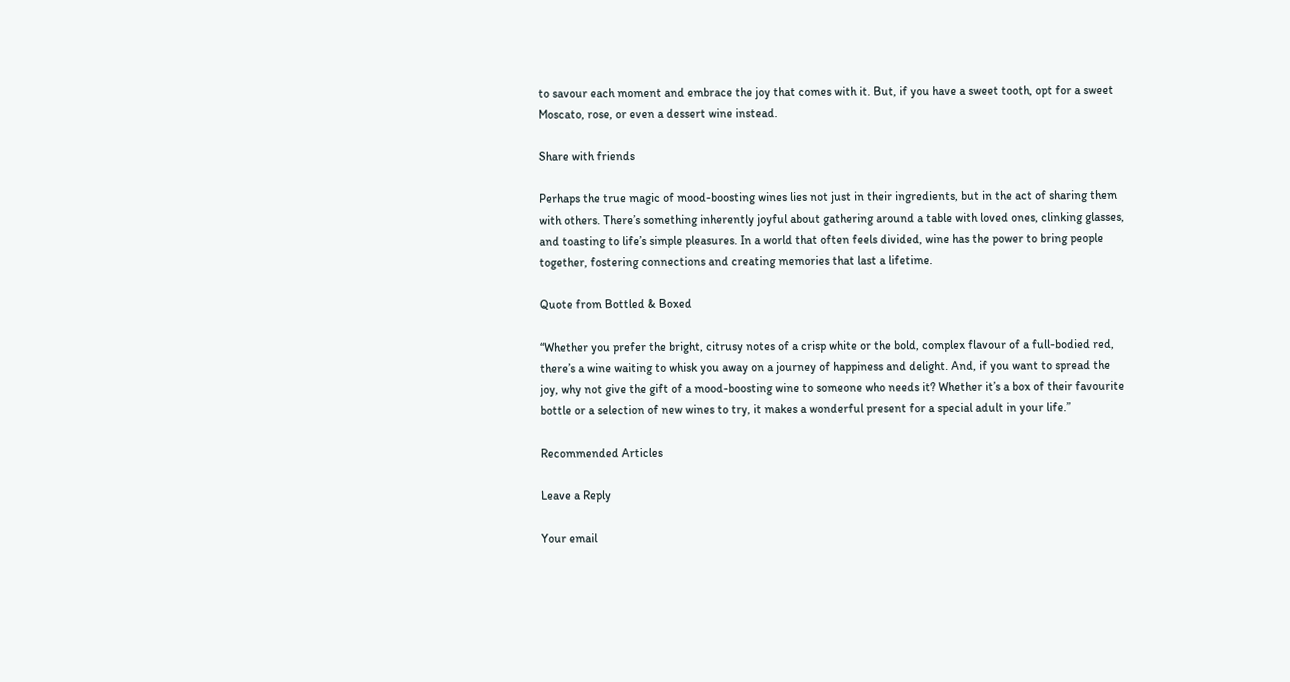to savour each moment and embrace the joy that comes with it. But, if you have a sweet tooth, opt for a sweet Moscato, rose, or even a dessert wine instead.

Share with friends

Perhaps the true magic of mood-boosting wines lies not just in their ingredients, but in the act of sharing them with others. There’s something inherently joyful about gathering around a table with loved ones, clinking glasses, and toasting to life’s simple pleasures. In a world that often feels divided, wine has the power to bring people together, fostering connections and creating memories that last a lifetime.

Quote from Bottled & Boxed

“Whether you prefer the bright, citrusy notes of a crisp white or the bold, complex flavour of a full-bodied red, there’s a wine waiting to whisk you away on a journey of happiness and delight. And, if you want to spread the joy, why not give the gift of a mood-boosting wine to someone who needs it? Whether it’s a box of their favourite bottle or a selection of new wines to try, it makes a wonderful present for a special adult in your life.”

Recommended Articles

Leave a Reply

Your email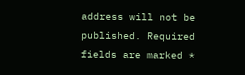address will not be published. Required fields are marked *